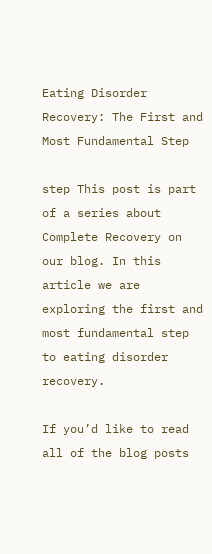Eating Disorder Recovery: The First and Most Fundamental Step

step This post is part of a series about Complete Recovery on our blog. In this article we are exploring the first and most fundamental step to eating disorder recovery.

If you’d like to read all of the blog posts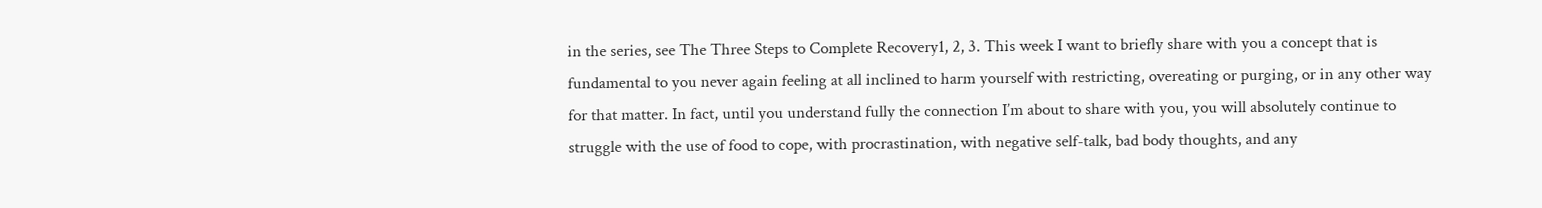in the series, see The Three Steps to Complete Recovery1, 2, 3. This week I want to briefly share with you a concept that is fundamental to you never again feeling at all inclined to harm yourself with restricting, overeating or purging, or in any other way for that matter. In fact, until you understand fully the connection I’m about to share with you, you will absolutely continue to struggle with the use of food to cope, with procrastination, with negative self-talk, bad body thoughts, and any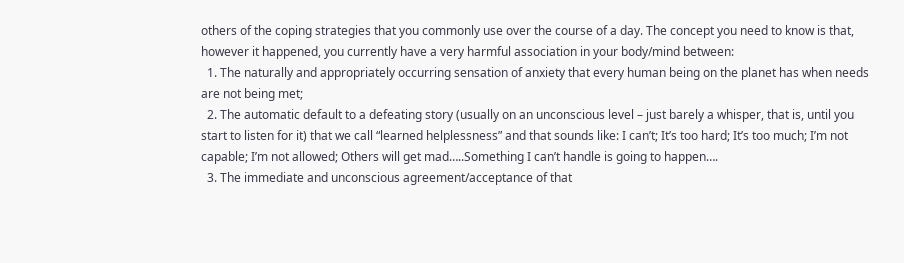others of the coping strategies that you commonly use over the course of a day. The concept you need to know is that, however it happened, you currently have a very harmful association in your body/mind between:
  1. The naturally and appropriately occurring sensation of anxiety that every human being on the planet has when needs are not being met;
  2. The automatic default to a defeating story (usually on an unconscious level – just barely a whisper, that is, until you start to listen for it) that we call “learned helplessness” and that sounds like: I can’t; It’s too hard; It’s too much; I’m not capable; I’m not allowed; Others will get mad…..Something I can’t handle is going to happen….
  3. The immediate and unconscious agreement/acceptance of that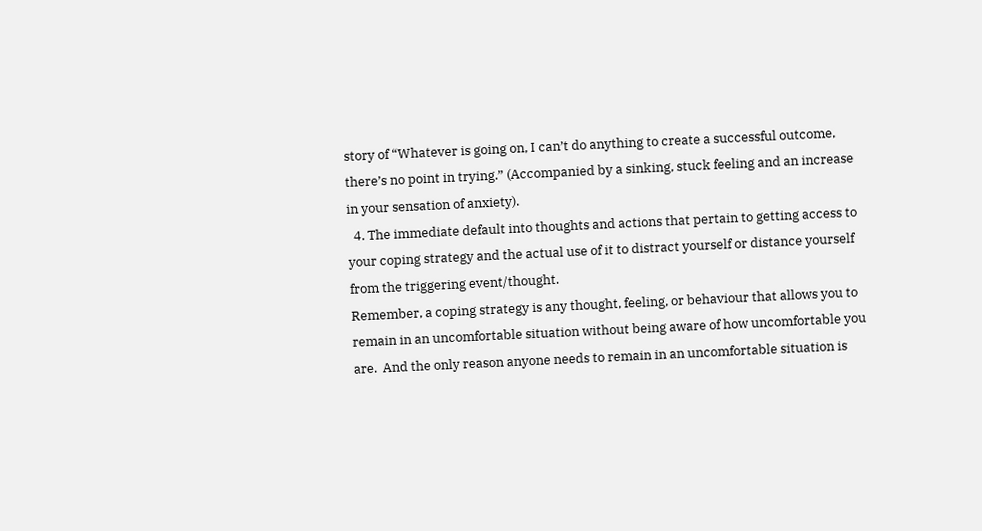story of “Whatever is going on, I can’t do anything to create a successful outcome, there’s no point in trying.” (Accompanied by a sinking, stuck feeling and an increase in your sensation of anxiety).
  4. The immediate default into thoughts and actions that pertain to getting access to your coping strategy and the actual use of it to distract yourself or distance yourself from the triggering event/thought.
Remember, a coping strategy is any thought, feeling, or behaviour that allows you to remain in an uncomfortable situation without being aware of how uncomfortable you are.  And the only reason anyone needs to remain in an uncomfortable situation is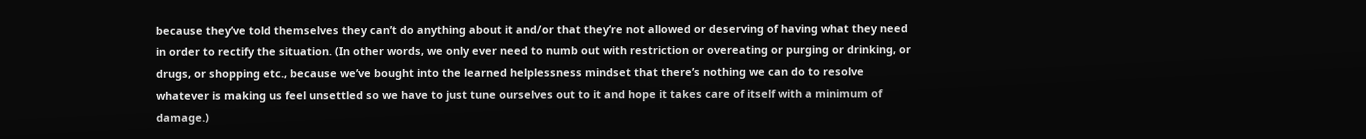because they’ve told themselves they can’t do anything about it and/or that they’re not allowed or deserving of having what they need in order to rectify the situation. (In other words, we only ever need to numb out with restriction or overeating or purging or drinking, or drugs, or shopping etc., because we’ve bought into the learned helplessness mindset that there’s nothing we can do to resolve whatever is making us feel unsettled so we have to just tune ourselves out to it and hope it takes care of itself with a minimum of damage.)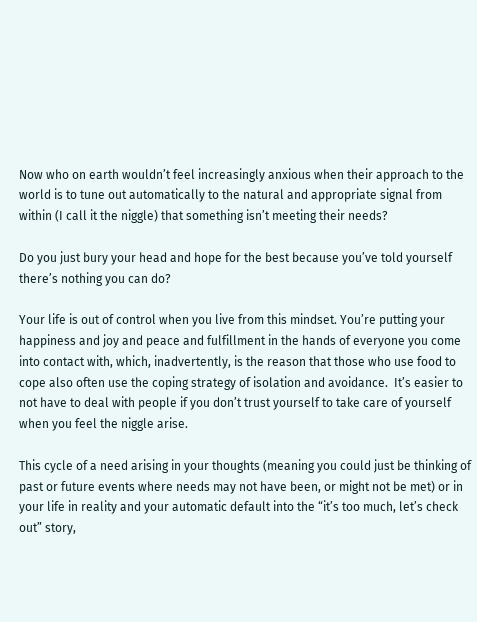Now who on earth wouldn’t feel increasingly anxious when their approach to the world is to tune out automatically to the natural and appropriate signal from within (I call it the niggle) that something isn’t meeting their needs?

Do you just bury your head and hope for the best because you’ve told yourself there’s nothing you can do?

Your life is out of control when you live from this mindset. You’re putting your happiness and joy and peace and fulfillment in the hands of everyone you come into contact with, which, inadvertently, is the reason that those who use food to cope also often use the coping strategy of isolation and avoidance.  It’s easier to not have to deal with people if you don’t trust yourself to take care of yourself when you feel the niggle arise.

This cycle of a need arising in your thoughts (meaning you could just be thinking of past or future events where needs may not have been, or might not be met) or in your life in reality and your automatic default into the “it’s too much, let’s check out” story,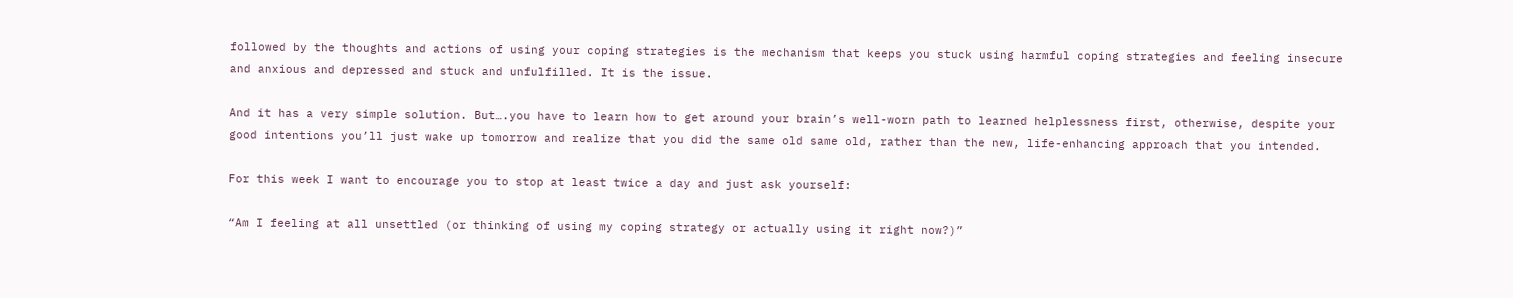followed by the thoughts and actions of using your coping strategies is the mechanism that keeps you stuck using harmful coping strategies and feeling insecure and anxious and depressed and stuck and unfulfilled. It is the issue.

And it has a very simple solution. But….you have to learn how to get around your brain’s well-worn path to learned helplessness first, otherwise, despite your good intentions you’ll just wake up tomorrow and realize that you did the same old same old, rather than the new, life-enhancing approach that you intended.

For this week I want to encourage you to stop at least twice a day and just ask yourself:

“Am I feeling at all unsettled (or thinking of using my coping strategy or actually using it right now?)”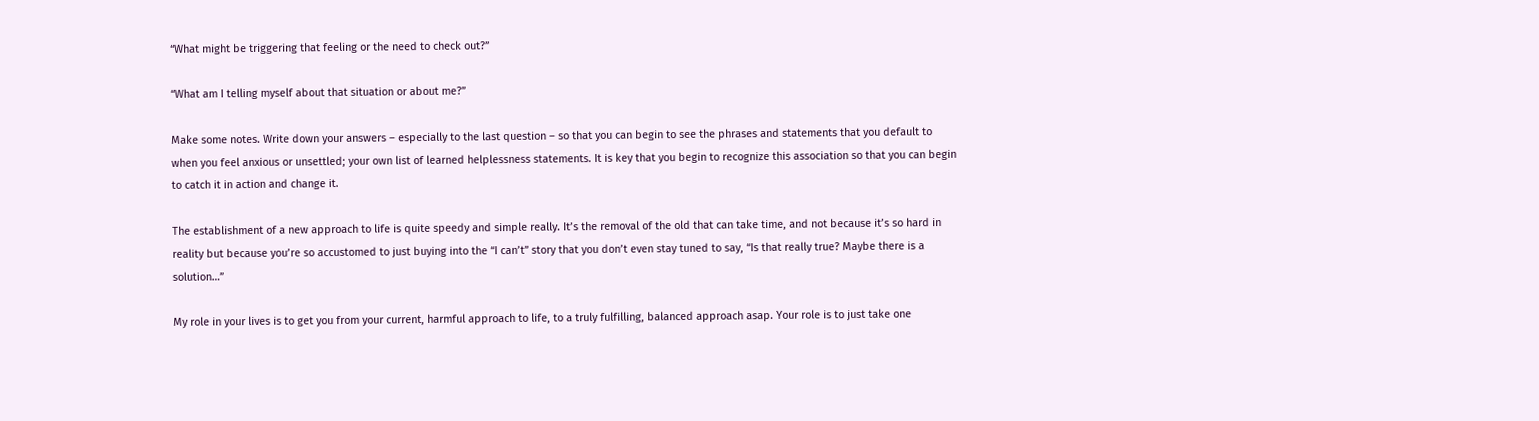“What might be triggering that feeling or the need to check out?”

“What am I telling myself about that situation or about me?”

Make some notes. Write down your answers – especially to the last question – so that you can begin to see the phrases and statements that you default to when you feel anxious or unsettled; your own list of learned helplessness statements. It is key that you begin to recognize this association so that you can begin to catch it in action and change it.

The establishment of a new approach to life is quite speedy and simple really. It’s the removal of the old that can take time, and not because it’s so hard in reality but because you’re so accustomed to just buying into the “I can’t” story that you don’t even stay tuned to say, “Is that really true? Maybe there is a solution…”

My role in your lives is to get you from your current, harmful approach to life, to a truly fulfilling, balanced approach asap. Your role is to just take one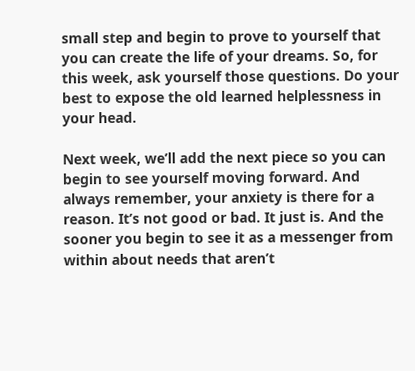small step and begin to prove to yourself that you can create the life of your dreams. So, for this week, ask yourself those questions. Do your best to expose the old learned helplessness in your head.

Next week, we’ll add the next piece so you can begin to see yourself moving forward. And always remember, your anxiety is there for a reason. It’s not good or bad. It just is. And the sooner you begin to see it as a messenger from within about needs that aren’t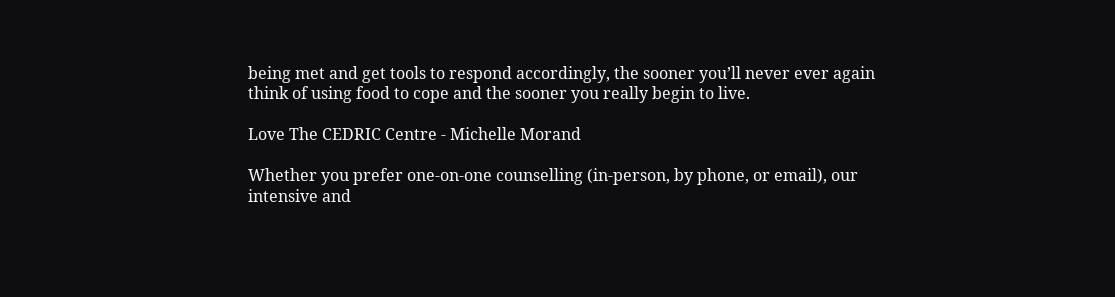being met and get tools to respond accordingly, the sooner you’ll never ever again think of using food to cope and the sooner you really begin to live.

Love The CEDRIC Centre - Michelle Morand

Whether you prefer one-on-one counselling (in-person, by phone, or email), our intensive and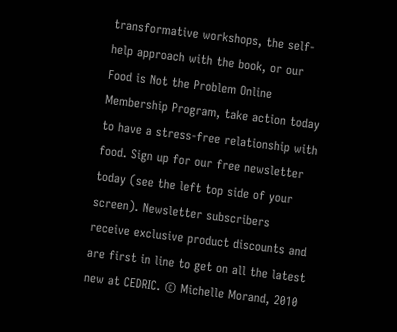transformative workshops, the self-help approach with the book, or our Food is Not the Problem Online Membership Program, take action today to have a stress-free relationship with food. Sign up for our free newsletter today (see the left top side of your screen). Newsletter subscribers receive exclusive product discounts and are first in line to get on all the latest new at CEDRIC. © Michelle Morand, 2010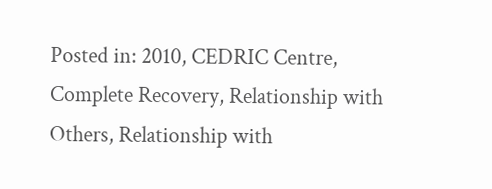Posted in: 2010, CEDRIC Centre, Complete Recovery, Relationship with Others, Relationship with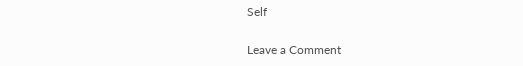Self

Leave a Comment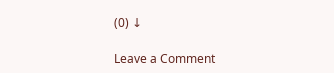(0) ↓

Leave a Comment